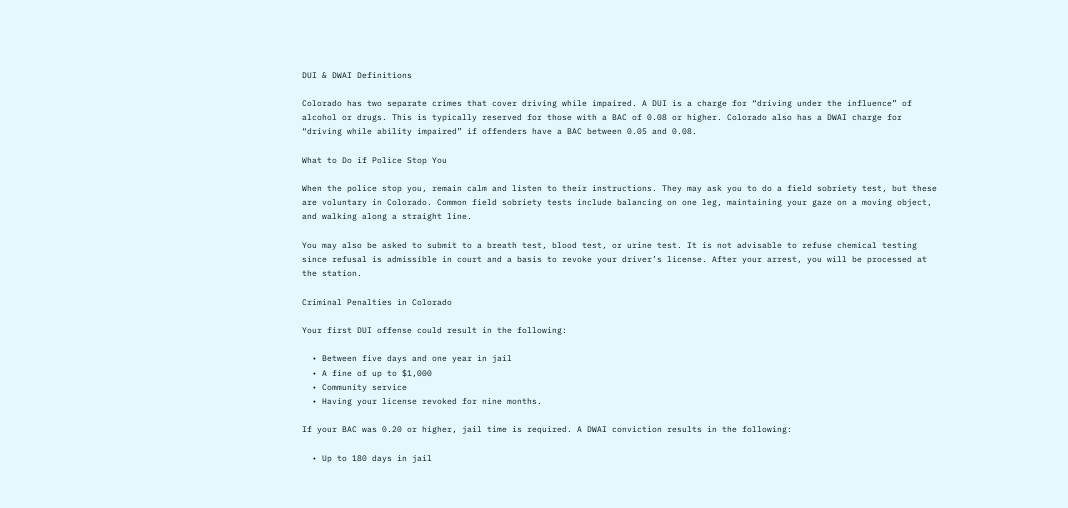DUI & DWAI Definitions

Colorado has two separate crimes that cover driving while impaired. A DUI is a charge for “driving under the influence” of alcohol or drugs. This is typically reserved for those with a BAC of 0.08 or higher. Colorado also has a DWAI charge for “driving while ability impaired” if offenders have a BAC between 0.05 and 0.08.

What to Do if Police Stop You

When the police stop you, remain calm and listen to their instructions. They may ask you to do a field sobriety test, but these are voluntary in Colorado. Common field sobriety tests include balancing on one leg, maintaining your gaze on a moving object, and walking along a straight line.

You may also be asked to submit to a breath test, blood test, or urine test. It is not advisable to refuse chemical testing since refusal is admissible in court and a basis to revoke your driver’s license. After your arrest, you will be processed at the station.

Criminal Penalties in Colorado

Your first DUI offense could result in the following:

  • Between five days and one year in jail
  • A fine of up to $1,000
  • Community service
  • Having your license revoked for nine months.

If your BAC was 0.20 or higher, jail time is required. A DWAI conviction results in the following:

  • Up to 180 days in jail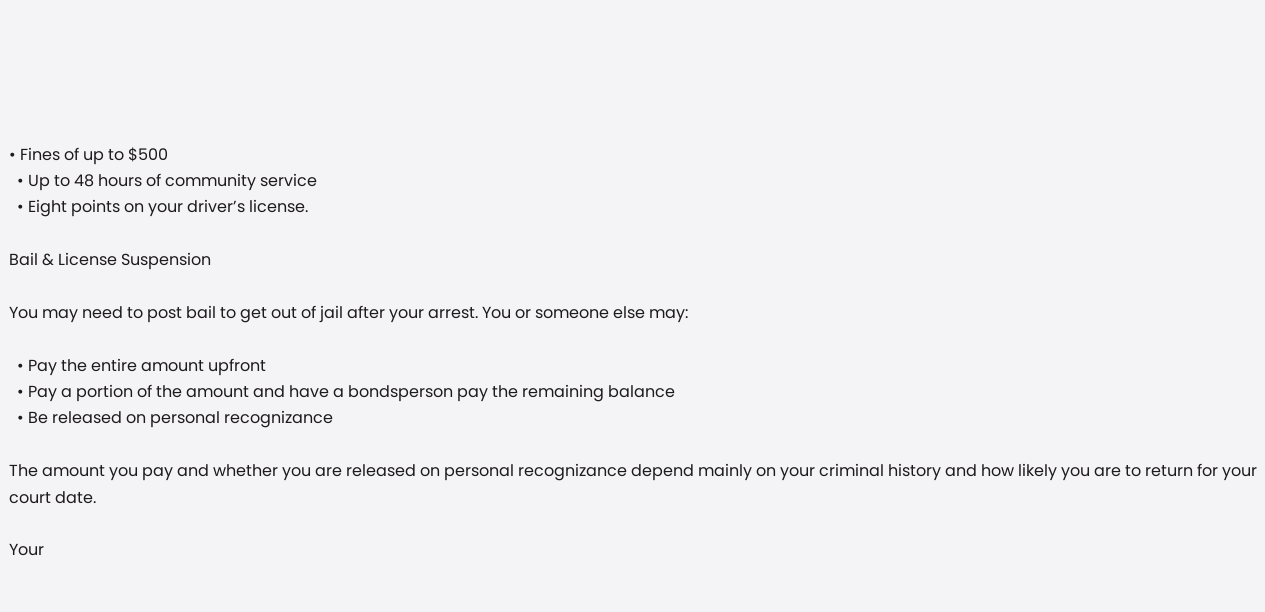• Fines of up to $500
  • Up to 48 hours of community service
  • Eight points on your driver’s license.

Bail & License Suspension

You may need to post bail to get out of jail after your arrest. You or someone else may:

  • Pay the entire amount upfront
  • Pay a portion of the amount and have a bondsperson pay the remaining balance
  • Be released on personal recognizance

The amount you pay and whether you are released on personal recognizance depend mainly on your criminal history and how likely you are to return for your court date.

Your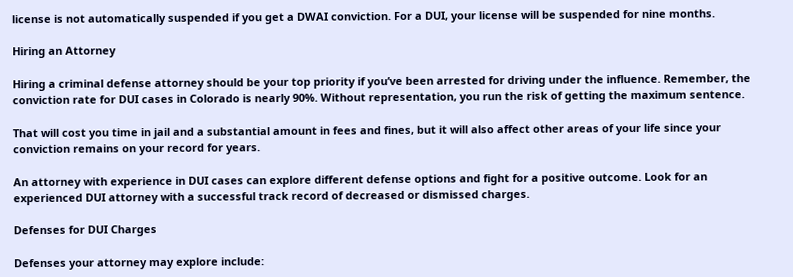license is not automatically suspended if you get a DWAI conviction. For a DUI, your license will be suspended for nine months.

Hiring an Attorney

Hiring a criminal defense attorney should be your top priority if you’ve been arrested for driving under the influence. Remember, the conviction rate for DUI cases in Colorado is nearly 90%. Without representation, you run the risk of getting the maximum sentence.

That will cost you time in jail and a substantial amount in fees and fines, but it will also affect other areas of your life since your conviction remains on your record for years.

An attorney with experience in DUI cases can explore different defense options and fight for a positive outcome. Look for an experienced DUI attorney with a successful track record of decreased or dismissed charges.

Defenses for DUI Charges

Defenses your attorney may explore include: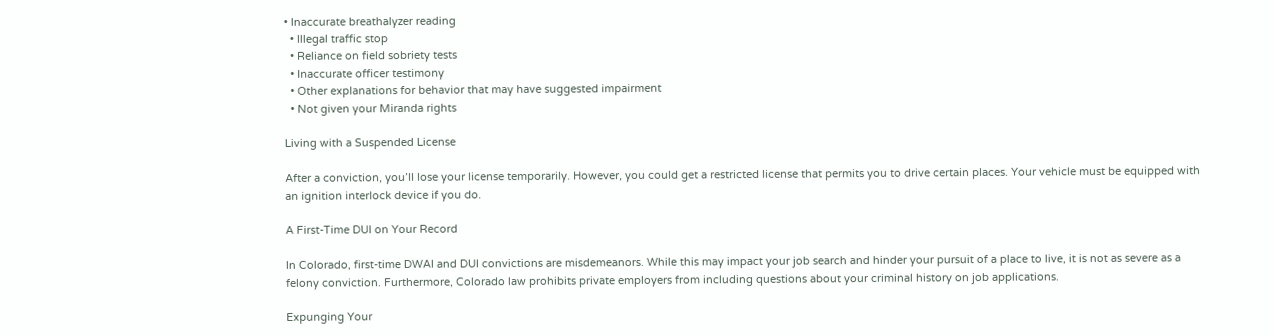• Inaccurate breathalyzer reading
  • Illegal traffic stop
  • Reliance on field sobriety tests
  • Inaccurate officer testimony
  • Other explanations for behavior that may have suggested impairment
  • Not given your Miranda rights

Living with a Suspended License

After a conviction, you’ll lose your license temporarily. However, you could get a restricted license that permits you to drive certain places. Your vehicle must be equipped with an ignition interlock device if you do.

A First-Time DUI on Your Record

In Colorado, first-time DWAI and DUI convictions are misdemeanors. While this may impact your job search and hinder your pursuit of a place to live, it is not as severe as a felony conviction. Furthermore, Colorado law prohibits private employers from including questions about your criminal history on job applications.

Expunging Your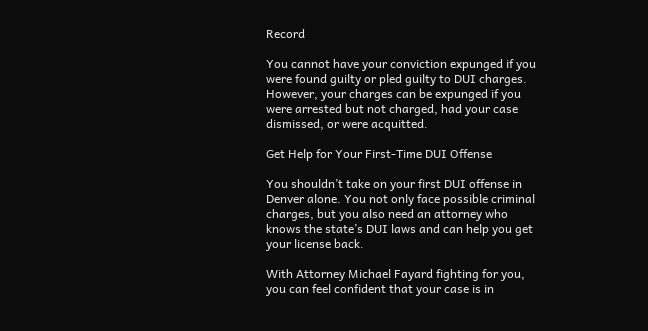Record

You cannot have your conviction expunged if you were found guilty or pled guilty to DUI charges. However, your charges can be expunged if you were arrested but not charged, had your case dismissed, or were acquitted.

Get Help for Your First-Time DUI Offense

You shouldn’t take on your first DUI offense in Denver alone. You not only face possible criminal charges, but you also need an attorney who knows the state’s DUI laws and can help you get your license back.

With Attorney Michael Fayard fighting for you, you can feel confident that your case is in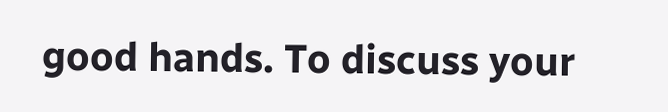good hands. To discuss your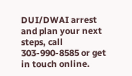DUI/DWAI arrest and plan your next steps, call 303-990-8585 or get in touch online.